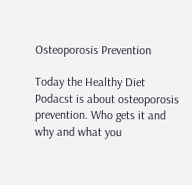Osteoporosis Prevention

Today the Healthy Diet Podacst is about osteoporosis prevention. Who gets it and why and what you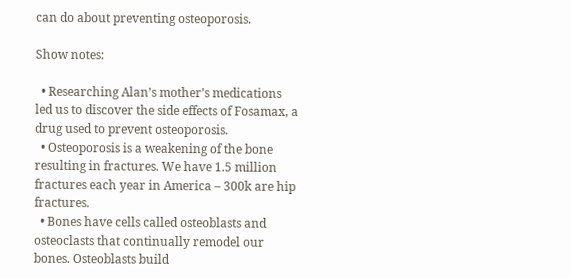can do about preventing osteoporosis.

Show notes:

  • Researching Alan’s mother’s medications led us to discover the side effects of Fosamax, a drug used to prevent osteoporosis.
  • Osteoporosis is a weakening of the bone resulting in fractures. We have 1.5 million fractures each year in America – 300k are hip fractures.
  • Bones have cells called osteoblasts and osteoclasts that continually remodel our bones. Osteoblasts build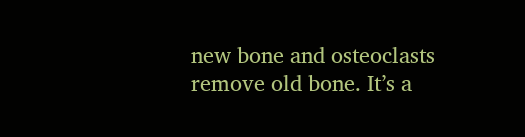new bone and osteoclasts remove old bone. It’s a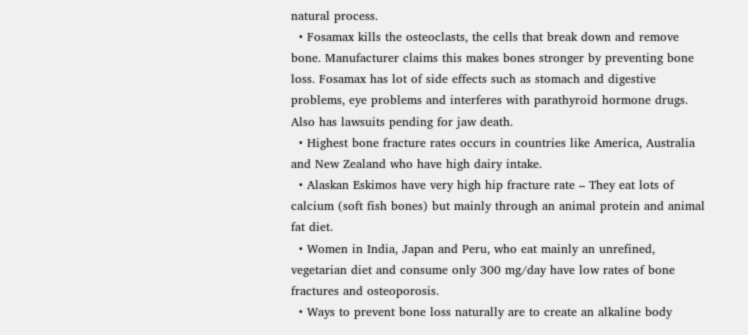natural process.
  • Fosamax kills the osteoclasts, the cells that break down and remove bone. Manufacturer claims this makes bones stronger by preventing bone loss. Fosamax has lot of side effects such as stomach and digestive problems, eye problems and interferes with parathyroid hormone drugs. Also has lawsuits pending for jaw death.
  • Highest bone fracture rates occurs in countries like America, Australia and New Zealand who have high dairy intake.
  • Alaskan Eskimos have very high hip fracture rate – They eat lots of calcium (soft fish bones) but mainly through an animal protein and animal fat diet.
  • Women in India, Japan and Peru, who eat mainly an unrefined, vegetarian diet and consume only 300 mg/day have low rates of bone fractures and osteoporosis.
  • Ways to prevent bone loss naturally are to create an alkaline body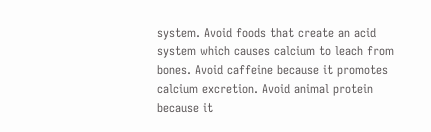system. Avoid foods that create an acid system which causes calcium to leach from bones. Avoid caffeine because it promotes calcium excretion. Avoid animal protein because it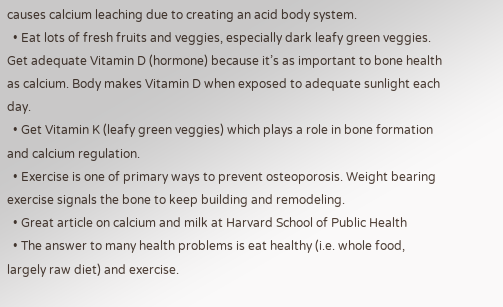causes calcium leaching due to creating an acid body system.
  • Eat lots of fresh fruits and veggies, especially dark leafy green veggies. Get adequate Vitamin D (hormone) because it’s as important to bone health as calcium. Body makes Vitamin D when exposed to adequate sunlight each day.
  • Get Vitamin K (leafy green veggies) which plays a role in bone formation and calcium regulation.
  • Exercise is one of primary ways to prevent osteoporosis. Weight bearing exercise signals the bone to keep building and remodeling.
  • Great article on calcium and milk at Harvard School of Public Health
  • The answer to many health problems is eat healthy (i.e. whole food, largely raw diet) and exercise.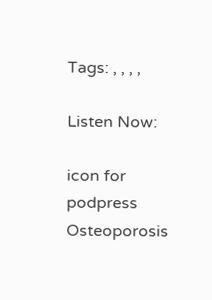Tags: , , , ,

Listen Now:

icon for podpress  Osteoporosis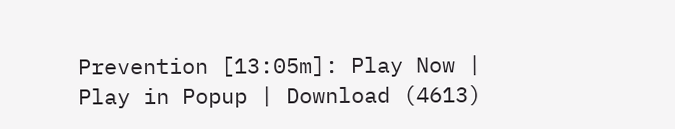Prevention [13:05m]: Play Now | Play in Popup | Download (4613)